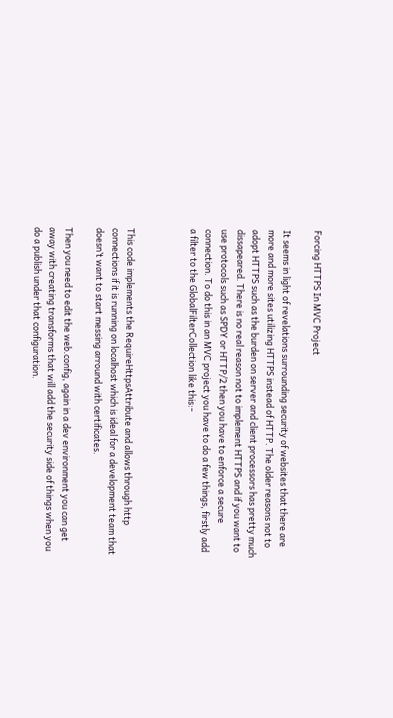Forcing HTTPS In MVC Project

It seems in light of revelations surrounding security of websites that there are more and more sites utilizing HTTPS instead of HTTP. The older reasons not to adopt HTTPS such as the burden on server and client processors has pretty much dissapeared. There is no real reason not to implement HTTPS and if you want to use protocols such as SPDY or HTTP/2 then you have to enforce a secure connection. To do this in an MVC project you have to do a few things, firstly add a filter to the GlobalFilterCollection like this:-



This code implements the RequireHttpsAttribute and allows through http connections if it is running on localhost which is ideal for a development team that doesn’t want to start messing arround with certificates.

Then you need to edit the web.config, again in a dev environment you can get away with creating transforms that will add the security side of things when you do a publish under that configuration.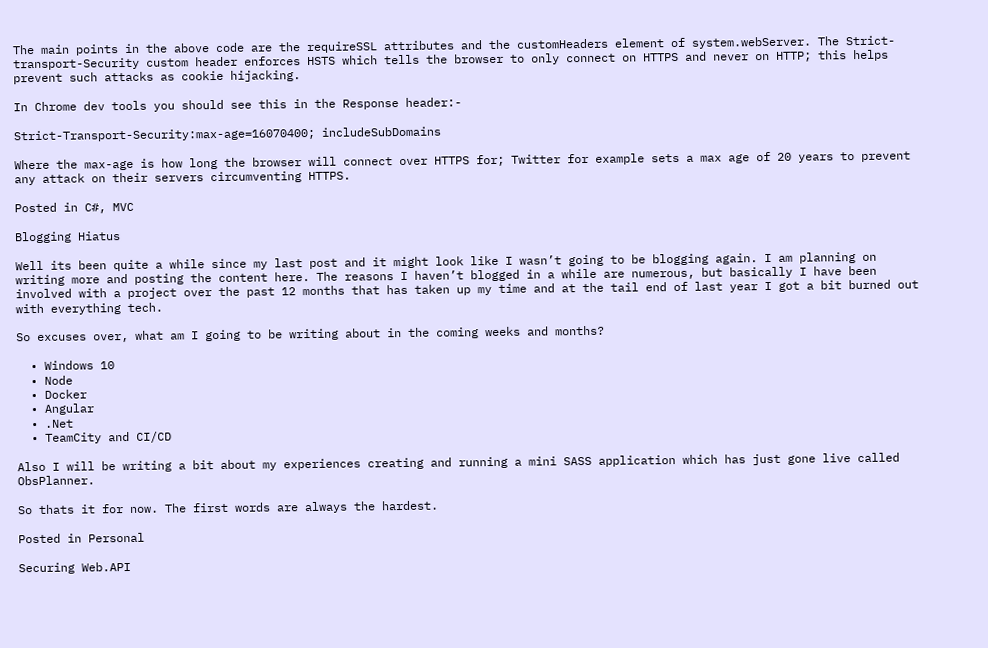The main points in the above code are the requireSSL attributes and the customHeaders element of system.webServer. The Strict-transport-Security custom header enforces HSTS which tells the browser to only connect on HTTPS and never on HTTP; this helps prevent such attacks as cookie hijacking.

In Chrome dev tools you should see this in the Response header:-

Strict-Transport-Security:max-age=16070400; includeSubDomains

Where the max-age is how long the browser will connect over HTTPS for; Twitter for example sets a max age of 20 years to prevent any attack on their servers circumventing HTTPS.

Posted in C#, MVC

Blogging Hiatus

Well its been quite a while since my last post and it might look like I wasn’t going to be blogging again. I am planning on writing more and posting the content here. The reasons I haven’t blogged in a while are numerous, but basically I have been involved with a project over the past 12 months that has taken up my time and at the tail end of last year I got a bit burned out with everything tech.

So excuses over, what am I going to be writing about in the coming weeks and months?

  • Windows 10
  • Node
  • Docker
  • Angular
  • .Net
  • TeamCity and CI/CD

Also I will be writing a bit about my experiences creating and running a mini SASS application which has just gone live called ObsPlanner.

So thats it for now. The first words are always the hardest.

Posted in Personal

Securing Web.API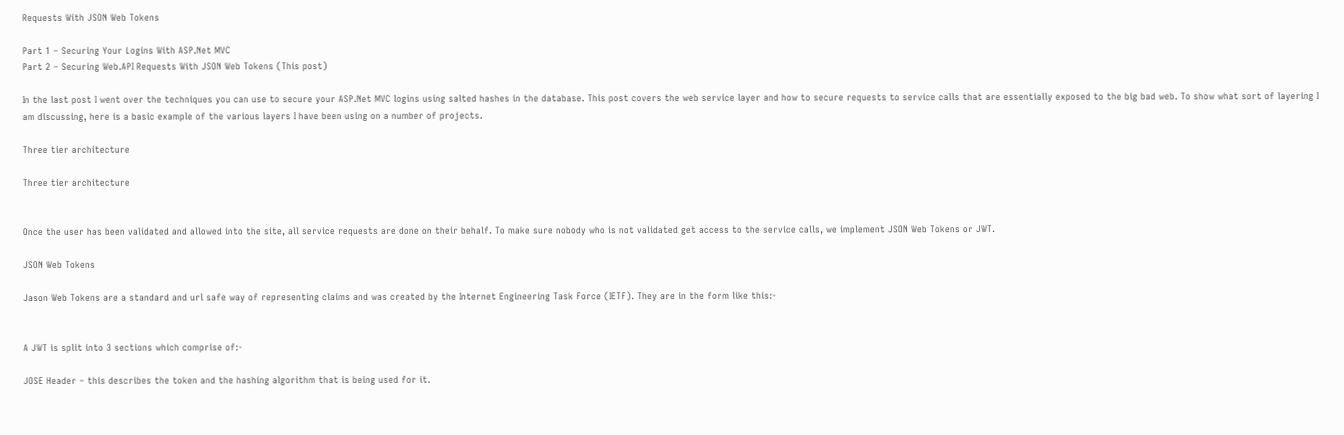Requests With JSON Web Tokens

Part 1 – Securing Your Logins With ASP.Net MVC
Part 2 – Securing Web.API Requests With JSON Web Tokens (This post)

In the last post I went over the techniques you can use to secure your ASP.Net MVC logins using salted hashes in the database. This post covers the web service layer and how to secure requests to service calls that are essentially exposed to the big bad web. To show what sort of layering I am discussing, here is a basic example of the various layers I have been using on a number of projects.

Three tier architecture

Three tier architecture


Once the user has been validated and allowed into the site, all service requests are done on their behalf. To make sure nobody who is not validated get access to the service calls, we implement JSON Web Tokens or JWT.

JSON Web Tokens

Jason Web Tokens are a standard and url safe way of representing claims and was created by the Internet Engineering Task Force (IETF). They are in the form like this:-


A JWT is split into 3 sections which comprise of:-

JOSE Header – this describes the token and the hashing algorithm that is being used for it.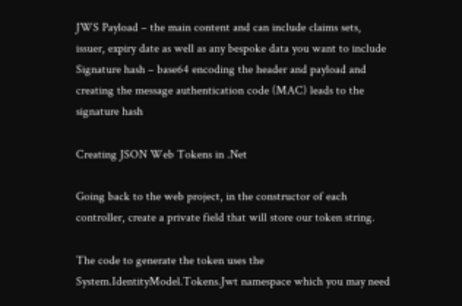JWS Payload – the main content and can include claims sets, issuer, expiry date as well as any bespoke data you want to include
Signature hash – base64 encoding the header and payload and creating the message authentication code (MAC) leads to the signature hash

Creating JSON Web Tokens in .Net

Going back to the web project, in the constructor of each controller, create a private field that will store our token string.

The code to generate the token uses the System.IdentityModel.Tokens.Jwt namespace which you may need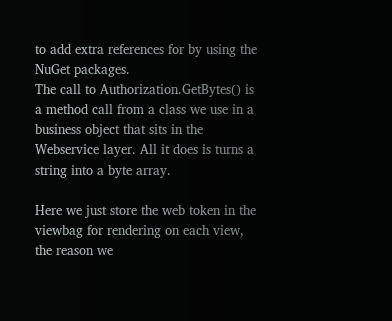to add extra references for by using the NuGet packages.
The call to Authorization.GetBytes() is a method call from a class we use in a business object that sits in the Webservice layer. All it does is turns a string into a byte array.

Here we just store the web token in the viewbag for rendering on each view, the reason we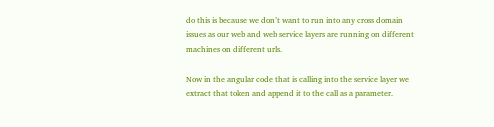do this is because we don’t want to run into any cross domain issues as our web and web service layers are running on different machines on different urls.

Now in the angular code that is calling into the service layer we extract that token and append it to the call as a parameter.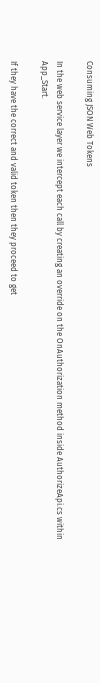Consuming JSON Web Tokens

In the web service layer we intercept each call by creating an override on the OnAuthorization method inside AuthorizeApi.cs within App_Start.

If they have the correct and valid token then they proceed to get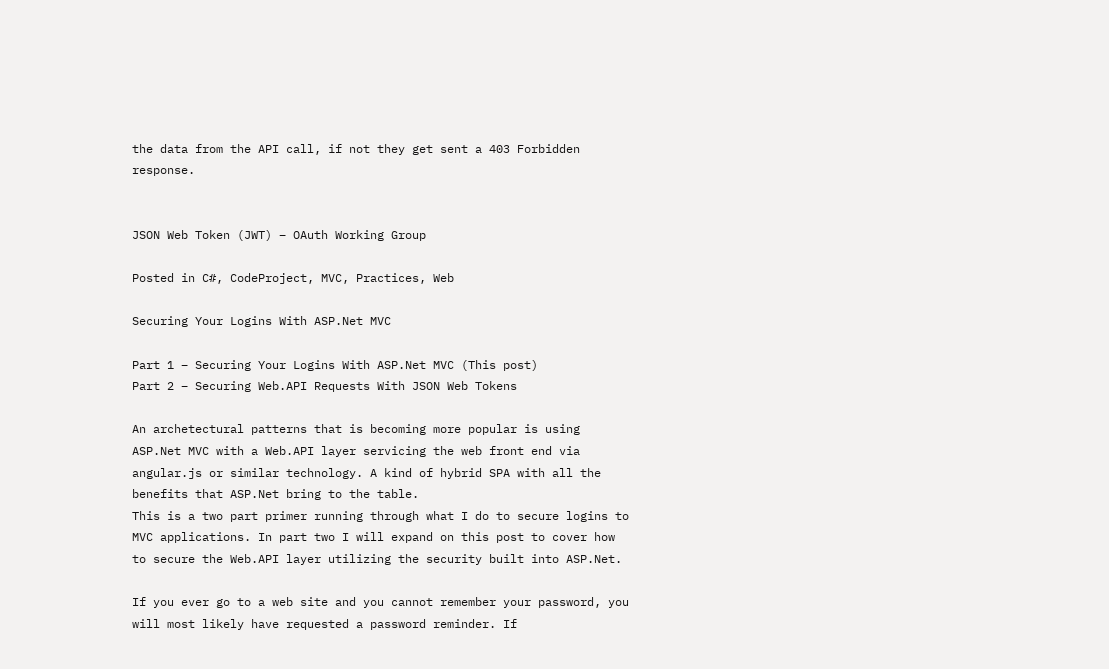the data from the API call, if not they get sent a 403 Forbidden response.


JSON Web Token (JWT) – OAuth Working Group

Posted in C#, CodeProject, MVC, Practices, Web

Securing Your Logins With ASP.Net MVC

Part 1 – Securing Your Logins With ASP.Net MVC (This post)
Part 2 – Securing Web.API Requests With JSON Web Tokens

An archetectural patterns that is becoming more popular is using ASP.Net MVC with a Web.API layer servicing the web front end via angular.js or similar technology. A kind of hybrid SPA with all the benefits that ASP.Net bring to the table.
This is a two part primer running through what I do to secure logins to MVC applications. In part two I will expand on this post to cover how to secure the Web.API layer utilizing the security built into ASP.Net.

If you ever go to a web site and you cannot remember your password, you will most likely have requested a password reminder. If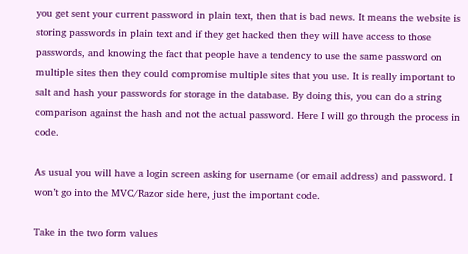you get sent your current password in plain text, then that is bad news. It means the website is storing passwords in plain text and if they get hacked then they will have access to those passwords, and knowing the fact that people have a tendency to use the same password on multiple sites then they could compromise multiple sites that you use. It is really important to salt and hash your passwords for storage in the database. By doing this, you can do a string comparison against the hash and not the actual password. Here I will go through the process in code.

As usual you will have a login screen asking for username (or email address) and password. I won’t go into the MVC/Razor side here, just the important code.

Take in the two form values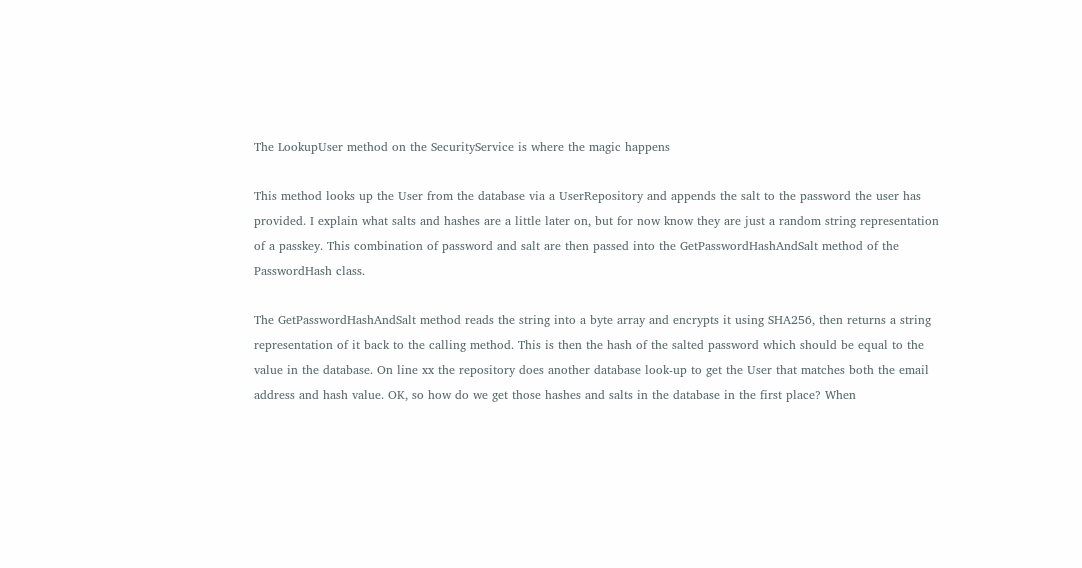The LookupUser method on the SecurityService is where the magic happens

This method looks up the User from the database via a UserRepository and appends the salt to the password the user has provided. I explain what salts and hashes are a little later on, but for now know they are just a random string representation of a passkey. This combination of password and salt are then passed into the GetPasswordHashAndSalt method of the PasswordHash class.

The GetPasswordHashAndSalt method reads the string into a byte array and encrypts it using SHA256, then returns a string representation of it back to the calling method. This is then the hash of the salted password which should be equal to the value in the database. On line xx the repository does another database look-up to get the User that matches both the email address and hash value. OK, so how do we get those hashes and salts in the database in the first place? When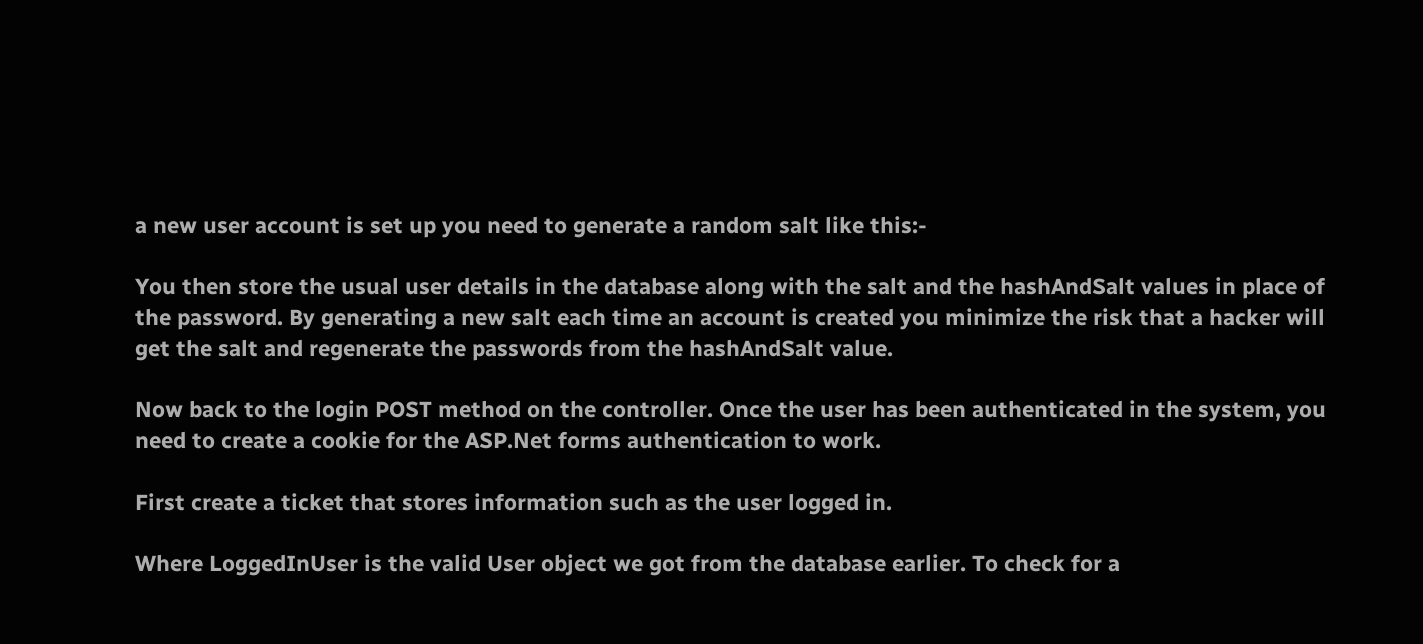a new user account is set up you need to generate a random salt like this:-

You then store the usual user details in the database along with the salt and the hashAndSalt values in place of the password. By generating a new salt each time an account is created you minimize the risk that a hacker will get the salt and regenerate the passwords from the hashAndSalt value.

Now back to the login POST method on the controller. Once the user has been authenticated in the system, you need to create a cookie for the ASP.Net forms authentication to work.

First create a ticket that stores information such as the user logged in.

Where LoggedInUser is the valid User object we got from the database earlier. To check for a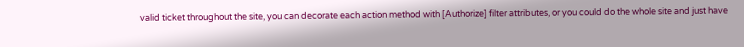valid ticket throughout the site, you can decorate each action method with [Authorize] filter attributes, or you could do the whole site and just have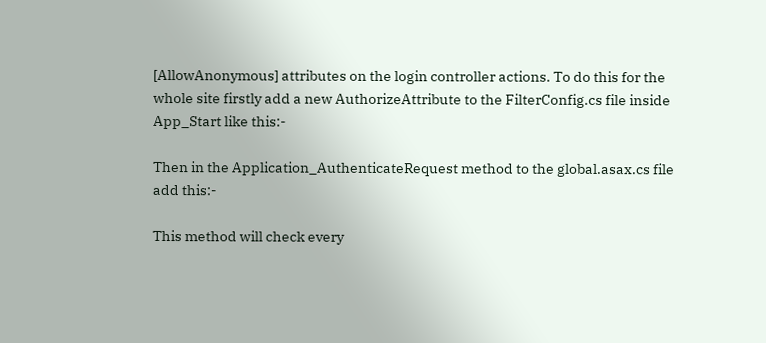[AllowAnonymous] attributes on the login controller actions. To do this for the whole site firstly add a new AuthorizeAttribute to the FilterConfig.cs file inside App_Start like this:-

Then in the Application_AuthenticateRequest method to the global.asax.cs file add this:-

This method will check every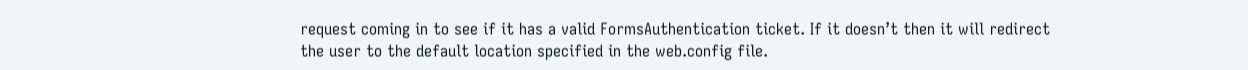request coming in to see if it has a valid FormsAuthentication ticket. If it doesn’t then it will redirect the user to the default location specified in the web.config file.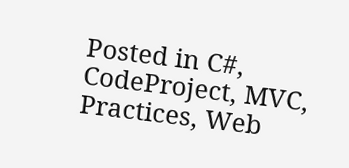Posted in C#, CodeProject, MVC, Practices, Web